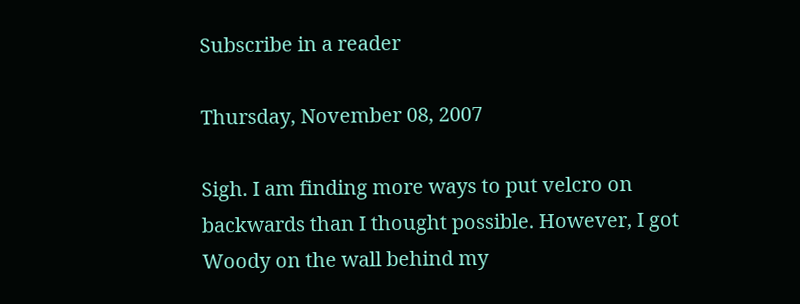Subscribe in a reader

Thursday, November 08, 2007

Sigh. I am finding more ways to put velcro on backwards than I thought possible. However, I got Woody on the wall behind my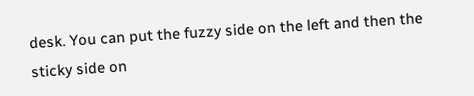desk. You can put the fuzzy side on the left and then the sticky side on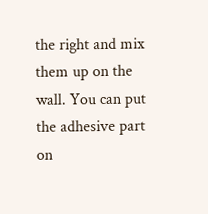the right and mix them up on the wall. You can put the adhesive part on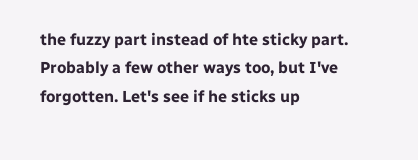the fuzzy part instead of hte sticky part. Probably a few other ways too, but I've forgotten. Let's see if he sticks up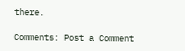there.

Comments: Post a Comment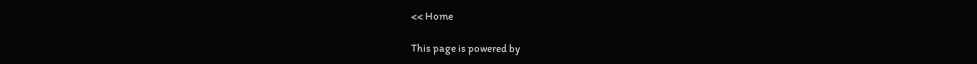<< Home

This page is powered by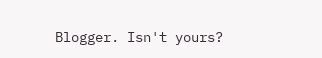Blogger. Isn't yours?